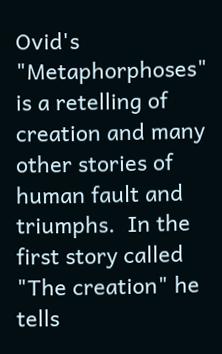Ovid's "Metaphorphoses" is a retelling of creation and many other stories of human fault and triumphs.  In the first story called "The creation" he tells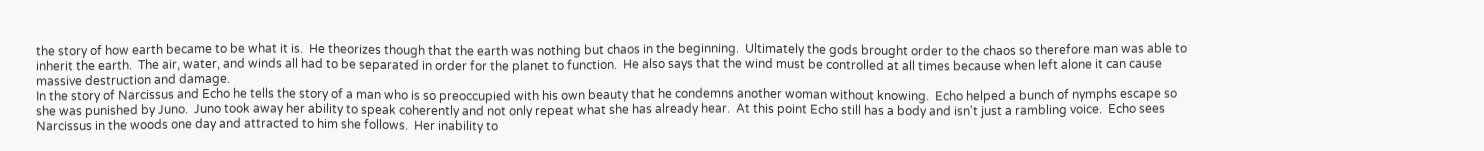the story of how earth became to be what it is.  He theorizes though that the earth was nothing but chaos in the beginning.  Ultimately the gods brought order to the chaos so therefore man was able to inherit the earth.  The air, water, and winds all had to be separated in order for the planet to function.  He also says that the wind must be controlled at all times because when left alone it can cause massive destruction and damage.
In the story of Narcissus and Echo he tells the story of a man who is so preoccupied with his own beauty that he condemns another woman without knowing.  Echo helped a bunch of nymphs escape so she was punished by Juno.  Juno took away her ability to speak coherently and not only repeat what she has already hear.  At this point Echo still has a body and isn't just a rambling voice.  Echo sees Narcissus in the woods one day and attracted to him she follows.  Her inability to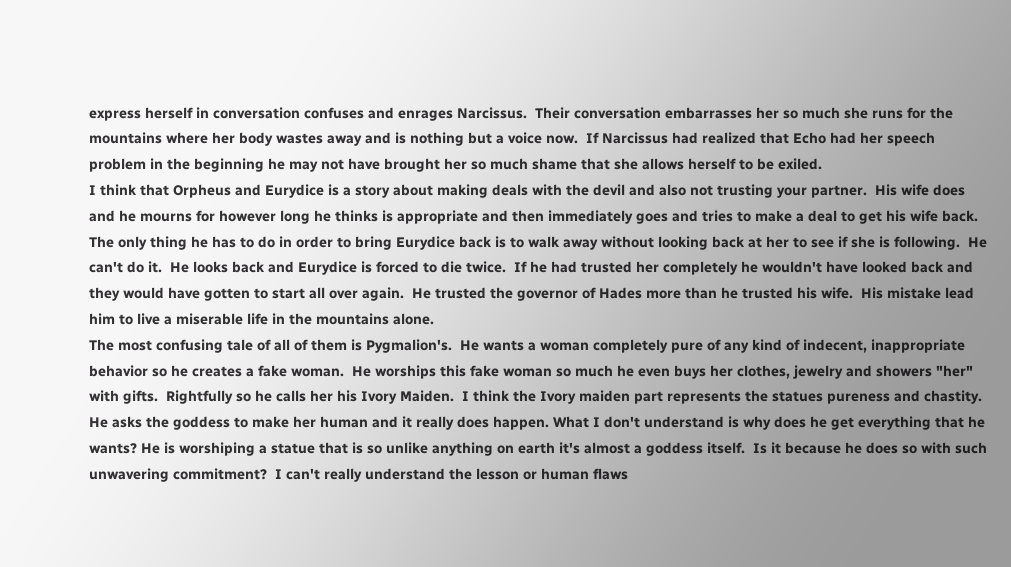express herself in conversation confuses and enrages Narcissus.  Their conversation embarrasses her so much she runs for the mountains where her body wastes away and is nothing but a voice now.  If Narcissus had realized that Echo had her speech problem in the beginning he may not have brought her so much shame that she allows herself to be exiled.
I think that Orpheus and Eurydice is a story about making deals with the devil and also not trusting your partner.  His wife does and he mourns for however long he thinks is appropriate and then immediately goes and tries to make a deal to get his wife back.  The only thing he has to do in order to bring Eurydice back is to walk away without looking back at her to see if she is following.  He can't do it.  He looks back and Eurydice is forced to die twice.  If he had trusted her completely he wouldn't have looked back and they would have gotten to start all over again.  He trusted the governor of Hades more than he trusted his wife.  His mistake lead him to live a miserable life in the mountains alone.
The most confusing tale of all of them is Pygmalion's.  He wants a woman completely pure of any kind of indecent, inappropriate behavior so he creates a fake woman.  He worships this fake woman so much he even buys her clothes, jewelry and showers "her" with gifts.  Rightfully so he calls her his Ivory Maiden.  I think the Ivory maiden part represents the statues pureness and chastity.  He asks the goddess to make her human and it really does happen. What I don't understand is why does he get everything that he wants? He is worshiping a statue that is so unlike anything on earth it's almost a goddess itself.  Is it because he does so with such  unwavering commitment?  I can't really understand the lesson or human flaws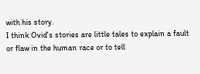with his story.
I think Ovid's stories are little tales to explain a fault or flaw in the human race or to tell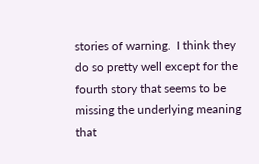stories of warning.  I think they do so pretty well except for the fourth story that seems to be missing the underlying meaning that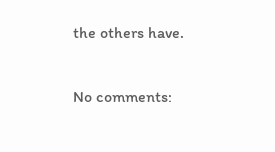the others have.

No comments: